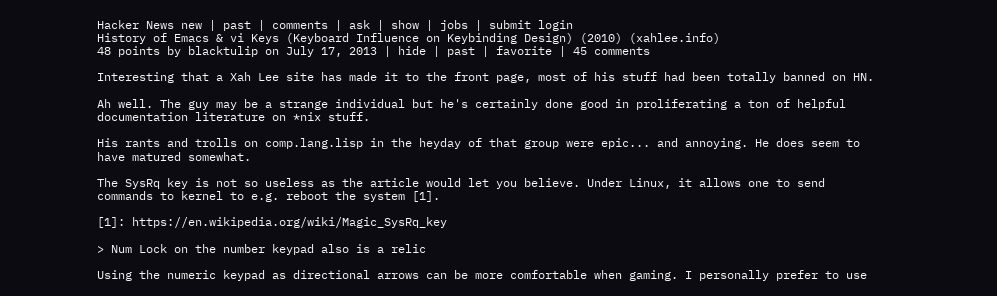Hacker News new | past | comments | ask | show | jobs | submit login
History of Emacs & vi Keys (Keyboard Influence on Keybinding Design) (2010) (xahlee.info)
48 points by blacktulip on July 17, 2013 | hide | past | favorite | 45 comments

Interesting that a Xah Lee site has made it to the front page, most of his stuff had been totally banned on HN.

Ah well. The guy may be a strange individual but he's certainly done good in proliferating a ton of helpful documentation literature on *nix stuff.

His rants and trolls on comp.lang.lisp in the heyday of that group were epic... and annoying. He does seem to have matured somewhat.

The SysRq key is not so useless as the article would let you believe. Under Linux, it allows one to send commands to kernel to e.g. reboot the system [1].

[1]: https://en.wikipedia.org/wiki/Magic_SysRq_key

> Num Lock on the number keypad also is a relic

Using the numeric keypad as directional arrows can be more comfortable when gaming. I personally prefer to use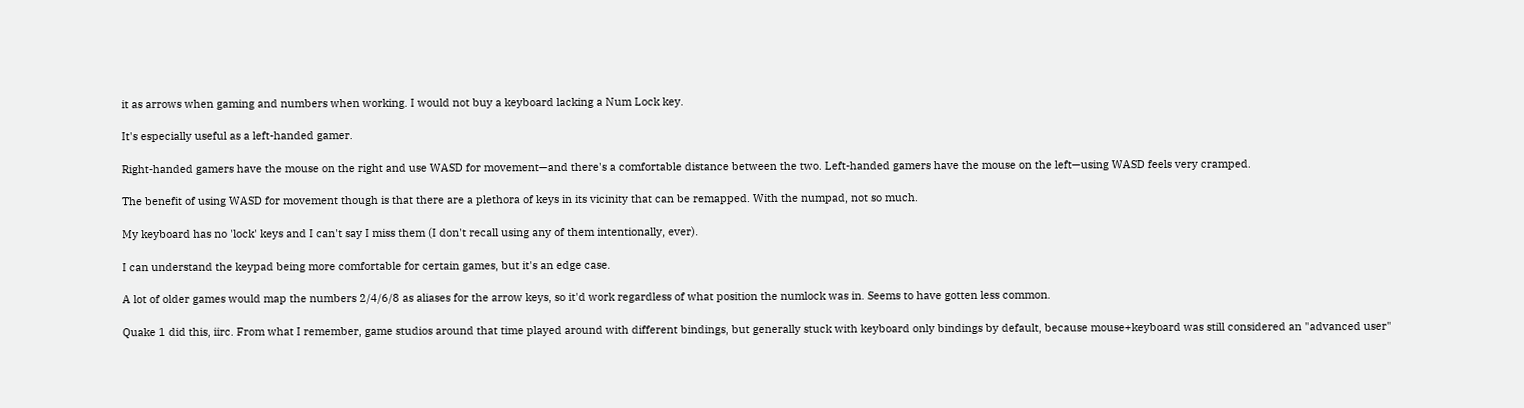it as arrows when gaming and numbers when working. I would not buy a keyboard lacking a Num Lock key.

It's especially useful as a left-handed gamer.

Right-handed gamers have the mouse on the right and use WASD for movement—and there's a comfortable distance between the two. Left-handed gamers have the mouse on the left—using WASD feels very cramped.

The benefit of using WASD for movement though is that there are a plethora of keys in its vicinity that can be remapped. With the numpad, not so much.

My keyboard has no 'lock' keys and I can't say I miss them (I don't recall using any of them intentionally, ever).

I can understand the keypad being more comfortable for certain games, but it's an edge case.

A lot of older games would map the numbers 2/4/6/8 as aliases for the arrow keys, so it'd work regardless of what position the numlock was in. Seems to have gotten less common.

Quake 1 did this, iirc. From what I remember, game studios around that time played around with different bindings, but generally stuck with keyboard only bindings by default, because mouse+keyboard was still considered an "advanced user"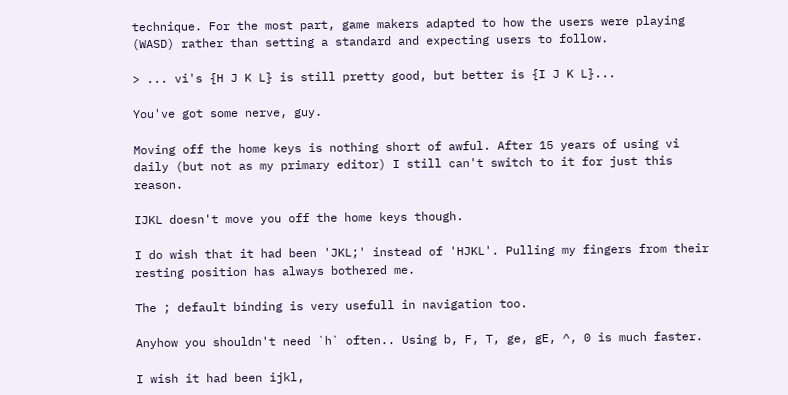technique. For the most part, game makers adapted to how the users were playing (WASD) rather than setting a standard and expecting users to follow.

> ... vi's {H J K L} is still pretty good, but better is {I J K L}...

You've got some nerve, guy.

Moving off the home keys is nothing short of awful. After 15 years of using vi daily (but not as my primary editor) I still can't switch to it for just this reason.

IJKL doesn't move you off the home keys though.

I do wish that it had been 'JKL;' instead of 'HJKL'. Pulling my fingers from their resting position has always bothered me.

The ; default binding is very usefull in navigation too.

Anyhow you shouldn't need `h` often.. Using b, F, T, ge, gE, ^, 0 is much faster.

I wish it had been ijkl,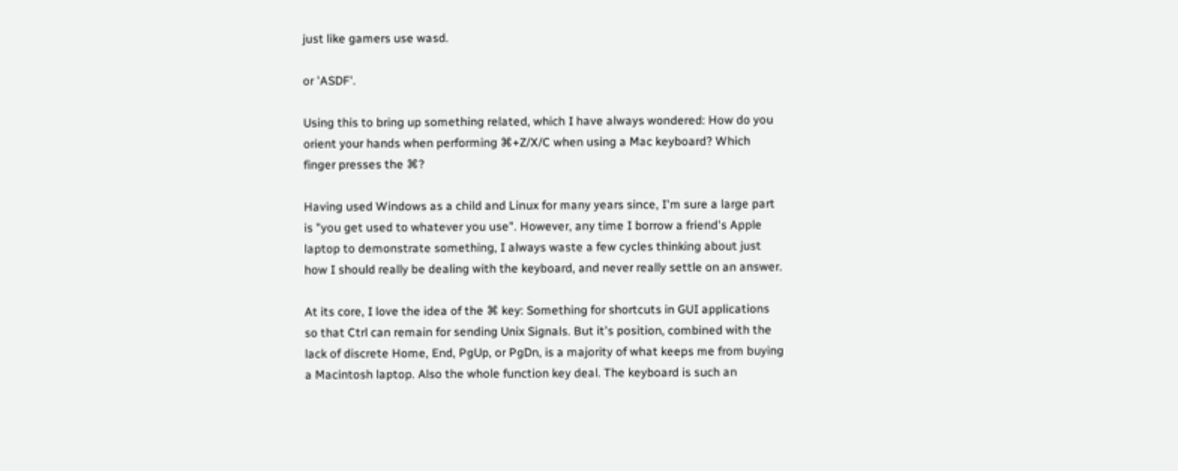just like gamers use wasd.

or 'ASDF'.

Using this to bring up something related, which I have always wondered: How do you orient your hands when performing ⌘+Z/X/C when using a Mac keyboard? Which finger presses the ⌘?

Having used Windows as a child and Linux for many years since, I'm sure a large part is "you get used to whatever you use". However, any time I borrow a friend's Apple laptop to demonstrate something, I always waste a few cycles thinking about just how I should really be dealing with the keyboard, and never really settle on an answer.

At its core, I love the idea of the ⌘ key: Something for shortcuts in GUI applications so that Ctrl can remain for sending Unix Signals. But it's position, combined with the lack of discrete Home, End, PgUp, or PgDn, is a majority of what keeps me from buying a Macintosh laptop. Also the whole function key deal. The keyboard is such an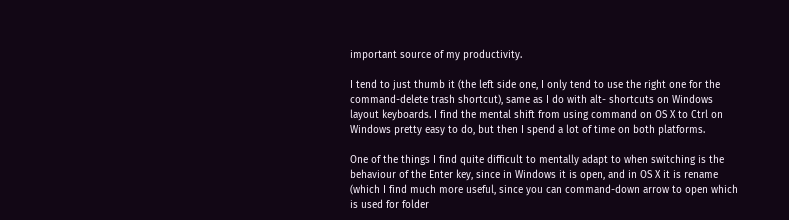important source of my productivity.

I tend to just thumb it (the left side one, I only tend to use the right one for the command-delete trash shortcut), same as I do with alt- shortcuts on Windows layout keyboards. I find the mental shift from using command on OS X to Ctrl on Windows pretty easy to do, but then I spend a lot of time on both platforms.

One of the things I find quite difficult to mentally adapt to when switching is the behaviour of the Enter key, since in Windows it is open, and in OS X it is rename (which I find much more useful, since you can command-down arrow to open which is used for folder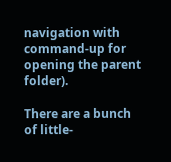navigation with command-up for opening the parent folder).

There are a bunch of little-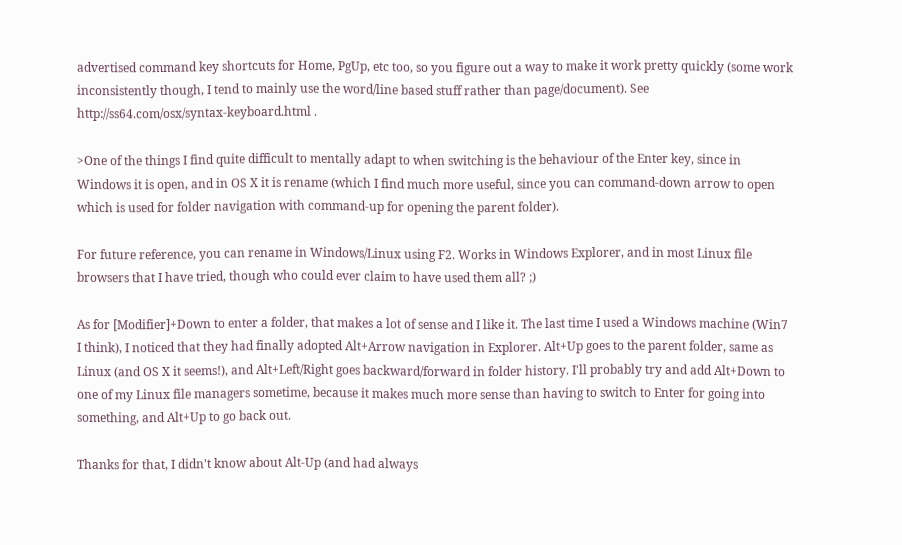advertised command key shortcuts for Home, PgUp, etc too, so you figure out a way to make it work pretty quickly (some work inconsistently though, I tend to mainly use the word/line based stuff rather than page/document). See http://ss64.com/osx/syntax-keyboard.html .

>One of the things I find quite difficult to mentally adapt to when switching is the behaviour of the Enter key, since in Windows it is open, and in OS X it is rename (which I find much more useful, since you can command-down arrow to open which is used for folder navigation with command-up for opening the parent folder).

For future reference, you can rename in Windows/Linux using F2. Works in Windows Explorer, and in most Linux file browsers that I have tried, though who could ever claim to have used them all? ;)

As for [Modifier]+Down to enter a folder, that makes a lot of sense and I like it. The last time I used a Windows machine (Win7 I think), I noticed that they had finally adopted Alt+Arrow navigation in Explorer. Alt+Up goes to the parent folder, same as Linux (and OS X it seems!), and Alt+Left/Right goes backward/forward in folder history. I'll probably try and add Alt+Down to one of my Linux file managers sometime, because it makes much more sense than having to switch to Enter for going into something, and Alt+Up to go back out.

Thanks for that, I didn't know about Alt-Up (and had always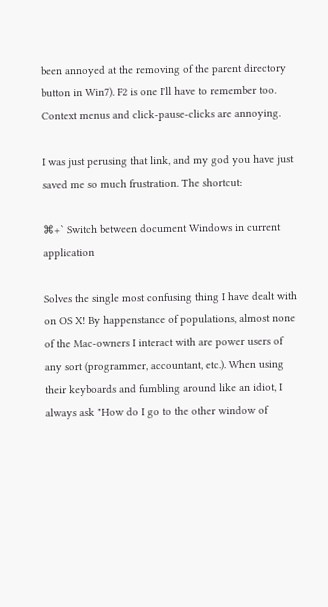been annoyed at the removing of the parent directory button in Win7). F2 is one I'll have to remember too. Context menus and click-pause-clicks are annoying.

I was just perusing that link, and my god you have just saved me so much frustration. The shortcut:

⌘+` Switch between document Windows in current application

Solves the single most confusing thing I have dealt with on OS X! By happenstance of populations, almost none of the Mac-owners I interact with are power users of any sort (programmer, accountant, etc.). When using their keyboards and fumbling around like an idiot, I always ask "How do I go to the other window of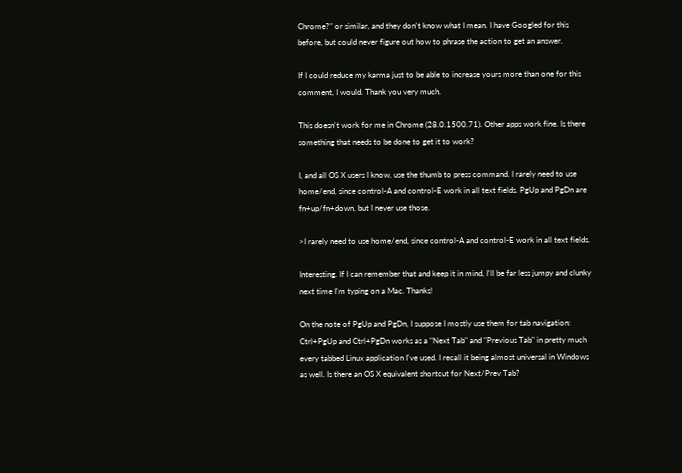Chrome?" or similar, and they don't know what I mean. I have Googled for this before, but could never figure out how to phrase the action to get an answer.

If I could reduce my karma just to be able to increase yours more than one for this comment, I would. Thank you very much.

This doesn't work for me in Chrome (28.0.1500.71). Other apps work fine. Is there something that needs to be done to get it to work?

I, and all OS X users I know, use the thumb to press command. I rarely need to use home/end, since control-A and control-E work in all text fields. PgUp and PgDn are fn+up/fn+down, but I never use those.

>I rarely need to use home/end, since control-A and control-E work in all text fields.

Interesting. If I can remember that and keep it in mind, I'll be far less jumpy and clunky next time I'm typing on a Mac. Thanks!

On the note of PgUp and PgDn, I suppose I mostly use them for tab navigation: Ctrl+PgUp and Ctrl+PgDn works as a "Next Tab" and "Previous Tab" in pretty much every tabbed Linux application I've used. I recall it being almost universal in Windows as well. Is there an OS X equivalent shortcut for Next/Prev Tab?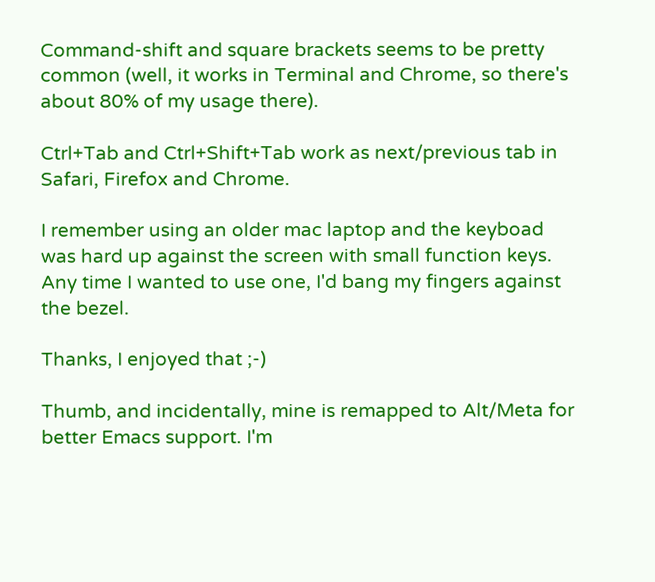Command-shift and square brackets seems to be pretty common (well, it works in Terminal and Chrome, so there's about 80% of my usage there).

Ctrl+Tab and Ctrl+Shift+Tab work as next/previous tab in Safari, Firefox and Chrome.

I remember using an older mac laptop and the keyboad was hard up against the screen with small function keys. Any time I wanted to use one, I'd bang my fingers against the bezel.

Thanks, I enjoyed that ;-)

Thumb, and incidentally, mine is remapped to Alt/Meta for better Emacs support. I'm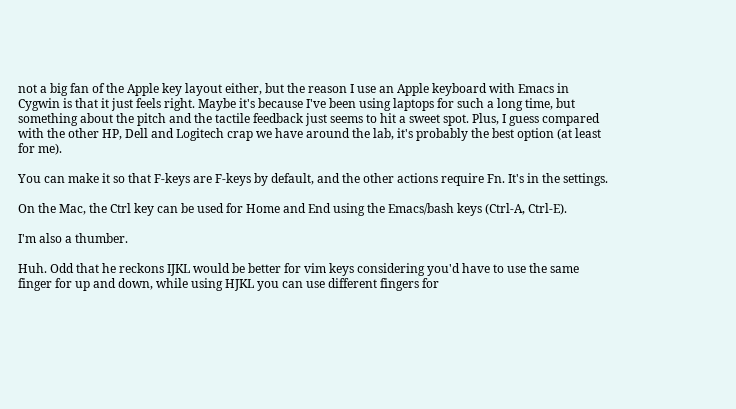not a big fan of the Apple key layout either, but the reason I use an Apple keyboard with Emacs in Cygwin is that it just feels right. Maybe it's because I've been using laptops for such a long time, but something about the pitch and the tactile feedback just seems to hit a sweet spot. Plus, I guess compared with the other HP, Dell and Logitech crap we have around the lab, it's probably the best option (at least for me).

You can make it so that F-keys are F-keys by default, and the other actions require Fn. It's in the settings.

On the Mac, the Ctrl key can be used for Home and End using the Emacs/bash keys (Ctrl-A, Ctrl-E).

I'm also a thumber.

Huh. Odd that he reckons IJKL would be better for vim keys considering you'd have to use the same finger for up and down, while using HJKL you can use different fingers for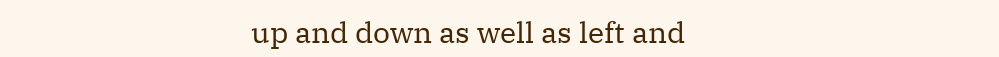up and down as well as left and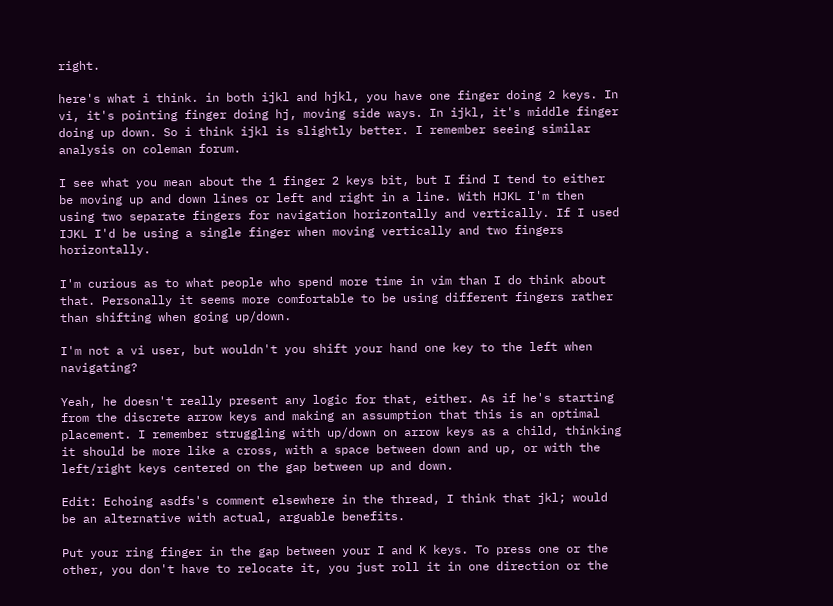right.

here's what i think. in both ijkl and hjkl, you have one finger doing 2 keys. In vi, it's pointing finger doing hj, moving side ways. In ijkl, it's middle finger doing up down. So i think ijkl is slightly better. I remember seeing similar analysis on coleman forum.

I see what you mean about the 1 finger 2 keys bit, but I find I tend to either be moving up and down lines or left and right in a line. With HJKL I'm then using two separate fingers for navigation horizontally and vertically. If I used IJKL I'd be using a single finger when moving vertically and two fingers horizontally.

I'm curious as to what people who spend more time in vim than I do think about that. Personally it seems more comfortable to be using different fingers rather than shifting when going up/down.

I'm not a vi user, but wouldn't you shift your hand one key to the left when navigating?

Yeah, he doesn't really present any logic for that, either. As if he's starting from the discrete arrow keys and making an assumption that this is an optimal placement. I remember struggling with up/down on arrow keys as a child, thinking it should be more like a cross, with a space between down and up, or with the left/right keys centered on the gap between up and down.

Edit: Echoing asdfs's comment elsewhere in the thread, I think that jkl; would be an alternative with actual, arguable benefits.

Put your ring finger in the gap between your I and K keys. To press one or the other, you don't have to relocate it, you just roll it in one direction or the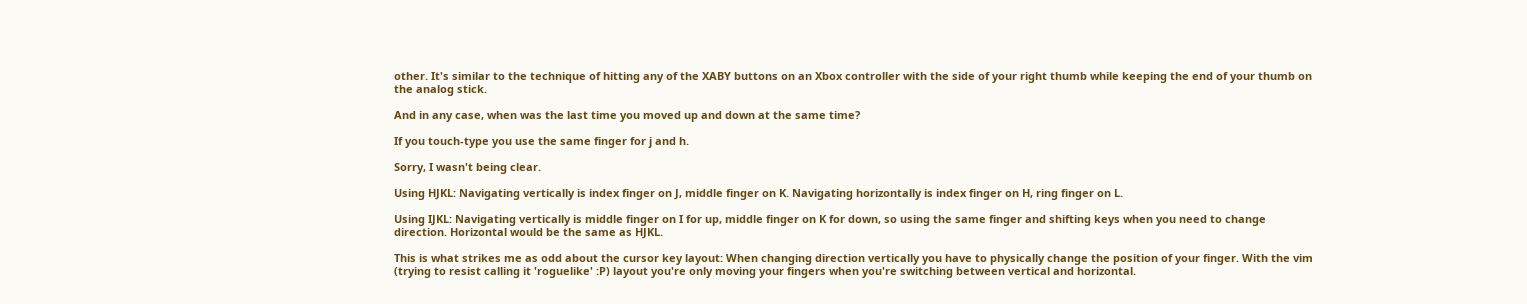other. It's similar to the technique of hitting any of the XABY buttons on an Xbox controller with the side of your right thumb while keeping the end of your thumb on the analog stick.

And in any case, when was the last time you moved up and down at the same time?

If you touch-type you use the same finger for j and h.

Sorry, I wasn't being clear.

Using HJKL: Navigating vertically is index finger on J, middle finger on K. Navigating horizontally is index finger on H, ring finger on L.

Using IJKL: Navigating vertically is middle finger on I for up, middle finger on K for down, so using the same finger and shifting keys when you need to change direction. Horizontal would be the same as HJKL.

This is what strikes me as odd about the cursor key layout: When changing direction vertically you have to physically change the position of your finger. With the vim (trying to resist calling it 'roguelike' :P) layout you're only moving your fingers when you're switching between vertical and horizontal.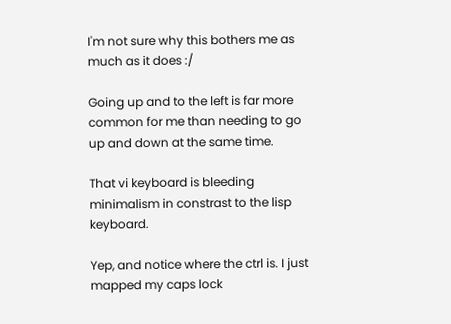I'm not sure why this bothers me as much as it does :/

Going up and to the left is far more common for me than needing to go up and down at the same time.

That vi keyboard is bleeding minimalism in constrast to the lisp keyboard.

Yep, and notice where the ctrl is. I just mapped my caps lock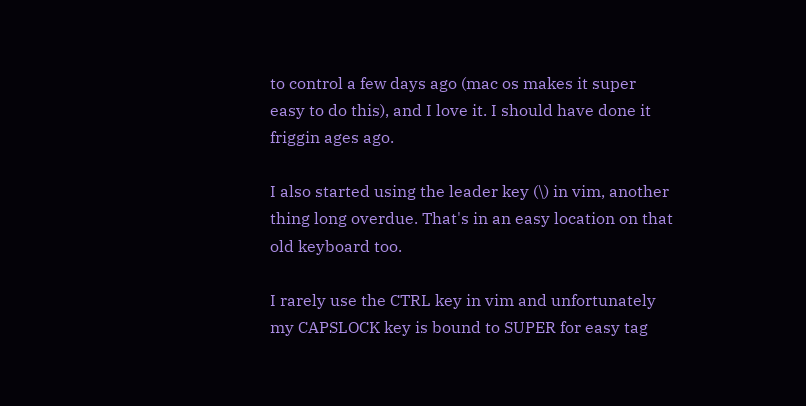to control a few days ago (mac os makes it super easy to do this), and I love it. I should have done it friggin ages ago.

I also started using the leader key (\) in vim, another thing long overdue. That's in an easy location on that old keyboard too.

I rarely use the CTRL key in vim and unfortunately my CAPSLOCK key is bound to SUPER for easy tag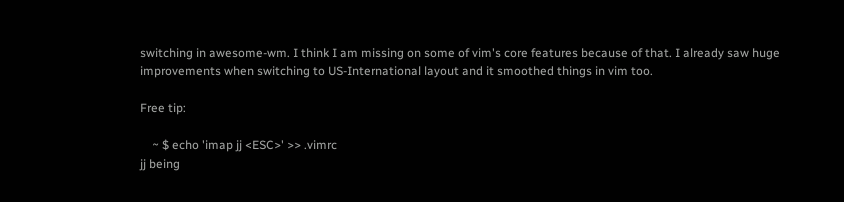switching in awesome-wm. I think I am missing on some of vim's core features because of that. I already saw huge improvements when switching to US-International layout and it smoothed things in vim too.

Free tip:

    ~ $ echo 'imap jj <ESC>' >> .vimrc
jj being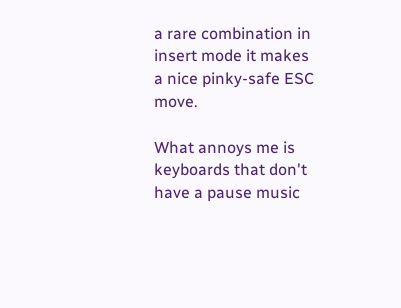a rare combination in insert mode it makes a nice pinky-safe ESC move.

What annoys me is keyboards that don't have a pause music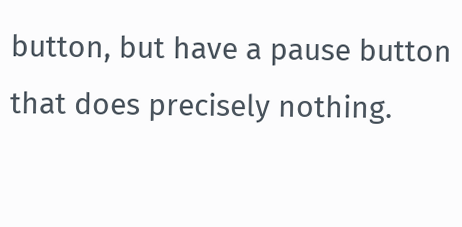button, but have a pause button that does precisely nothing.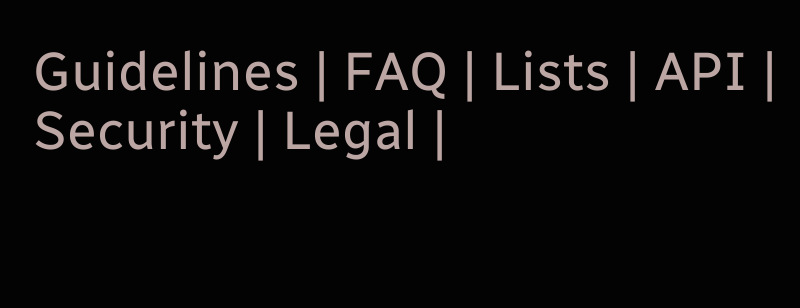Guidelines | FAQ | Lists | API | Security | Legal |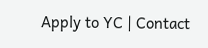Apply to YC | Contact